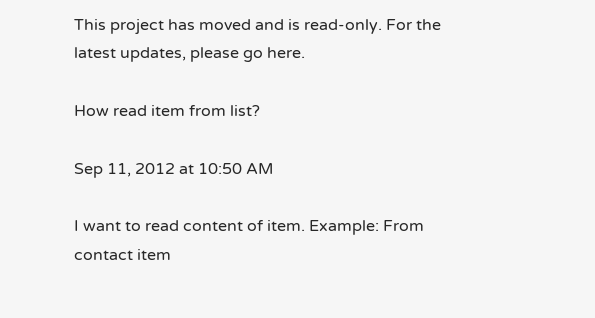This project has moved and is read-only. For the latest updates, please go here.

How read item from list?

Sep 11, 2012 at 10:50 AM

I want to read content of item. Example: From contact item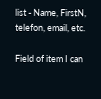list - Name, FirstN, telefon, email, etc.

Field of item I can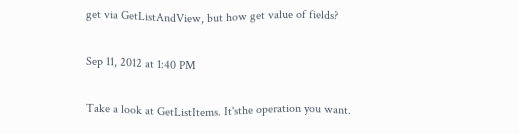get via GetListAndView, but how get value of fields?

Sep 11, 2012 at 1:40 PM

Take a look at GetListItems. It'sthe operation you want.